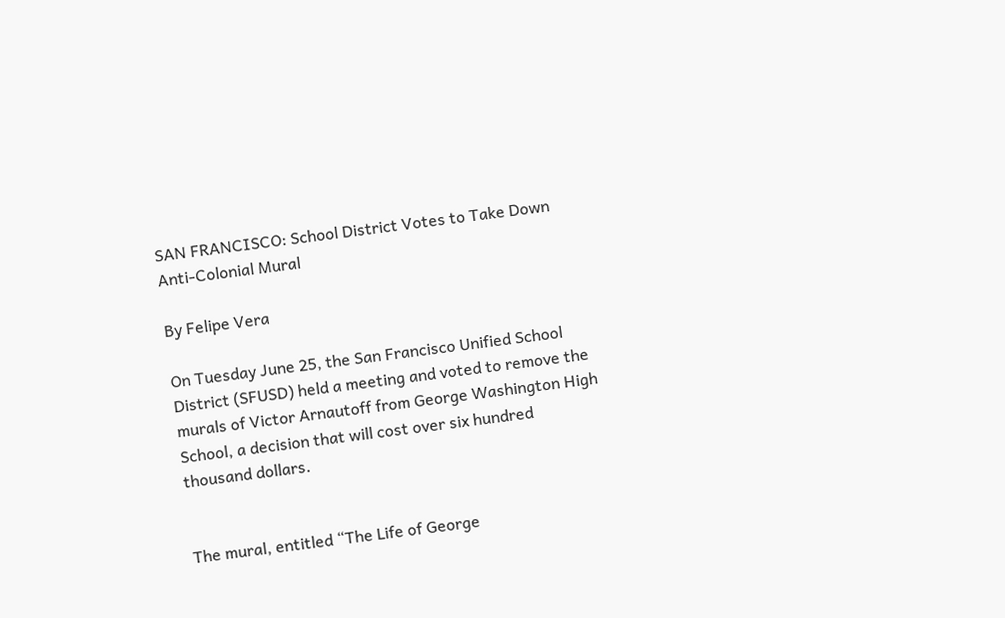SAN FRANCISCO: School District Votes to Take Down Anti-Colonial Mural

By Felipe Vera

On Tuesday June 25, the San Francisco Unified School District (SFUSD) held a meeting and voted to remove the murals of Victor Arnautoff from George Washington High School, a decision that will cost over six hundred thousand dollars.


The mural, entitled “The Life of George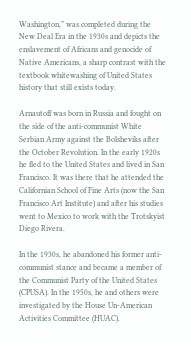Washington,” was completed during the New Deal Era in the 1930s and depicts the enslavement of Africans and genocide of Native Americans, a sharp contrast with the textbook whitewashing of United States history that still exists today.

Arnautoff was born in Russia and fought on the side of the anti-communist White Serbian Army against the Bolsheviks after the October Revolution. In the early 1920s he fled to the United States and lived in San Francisco. It was there that he attended the Californian School of Fine Arts (now the San Francisco Art Institute) and after his studies went to Mexico to work with the Trotskyist Diego Rivera.

In the 1930s, he abandoned his former anti-communist stance and became a member of the Communist Party of the United States (CPUSA). In the 1950s, he and others were investigated by the House Un-American Activities Committee (HUAC).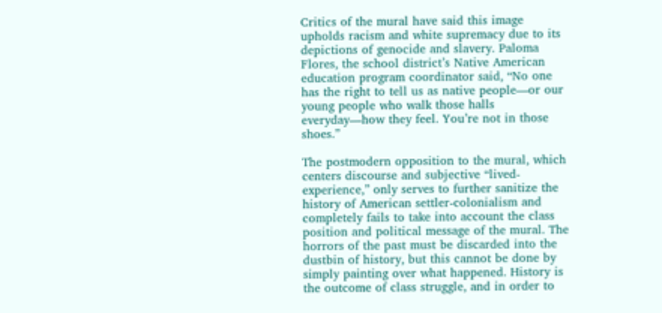Critics of the mural have said this image upholds racism and white supremacy due to its depictions of genocide and slavery. Paloma Flores, the school district’s Native American education program coordinator said, “No one has the right to tell us as native people—or our young people who walk those halls everyday—how they feel. You’re not in those shoes.”

The postmodern opposition to the mural, which centers discourse and subjective “lived-experience,” only serves to further sanitize the history of American settler-colonialism and completely fails to take into account the class position and political message of the mural. The horrors of the past must be discarded into the dustbin of history, but this cannot be done by simply painting over what happened. History is the outcome of class struggle, and in order to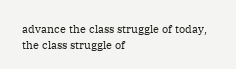advance the class struggle of today, the class struggle of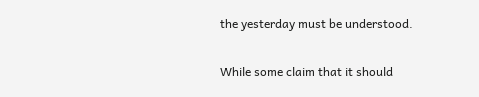the yesterday must be understood.


While some claim that it should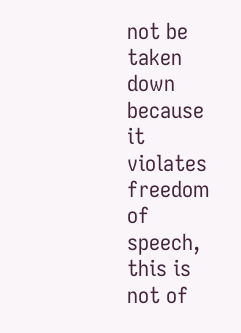not be taken down because it violates freedom of speech, this is not of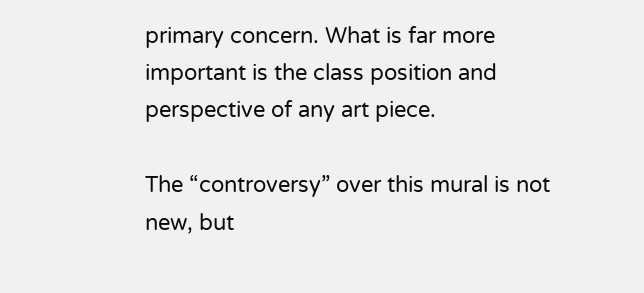primary concern. What is far more important is the class position and perspective of any art piece.

The “controversy” over this mural is not new, but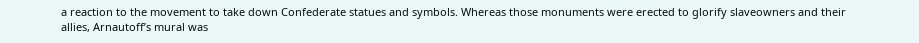a reaction to the movement to take down Confederate statues and symbols. Whereas those monuments were erected to glorify slaveowners and their allies, Arnautoff’s mural was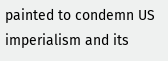painted to condemn US imperialism and its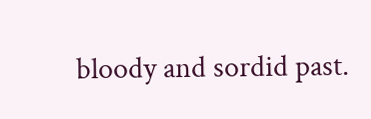bloody and sordid past.